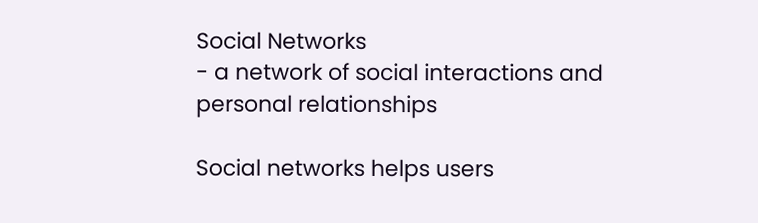Social Networks
- a network of social interactions and personal relationships

Social networks helps users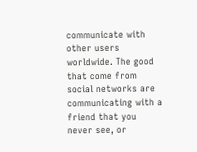communicate with other users worldwide. The good that come from social networks are communicating with a friend that you never see, or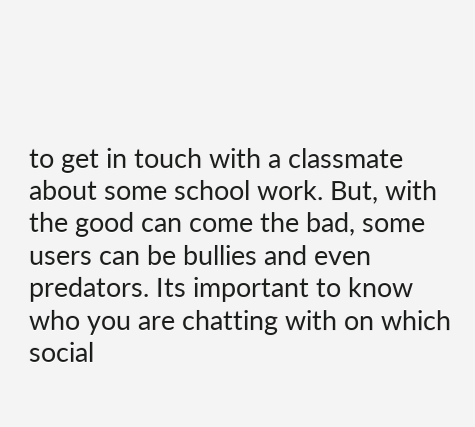to get in touch with a classmate about some school work. But, with the good can come the bad, some users can be bullies and even predators. Its important to know who you are chatting with on which social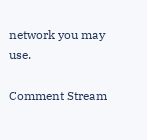network you may use.

Comment Stream